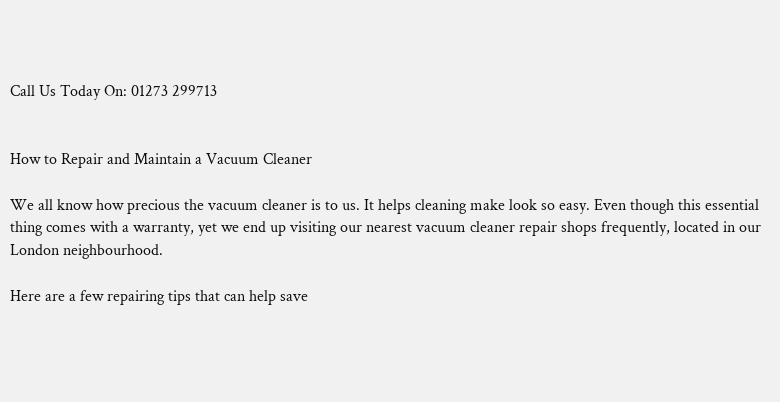Call Us Today On: 01273 299713


How to Repair and Maintain a Vacuum Cleaner

We all know how precious the vacuum cleaner is to us. It helps cleaning make look so easy. Even though this essential thing comes with a warranty, yet we end up visiting our nearest vacuum cleaner repair shops frequently, located in our London neighbourhood.

Here are a few repairing tips that can help save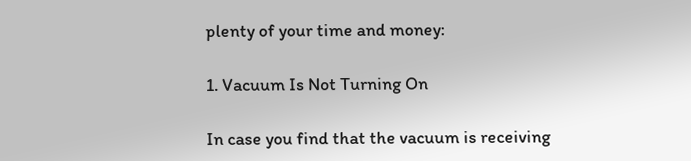plenty of your time and money:

1. Vacuum Is Not Turning On

In case you find that the vacuum is receiving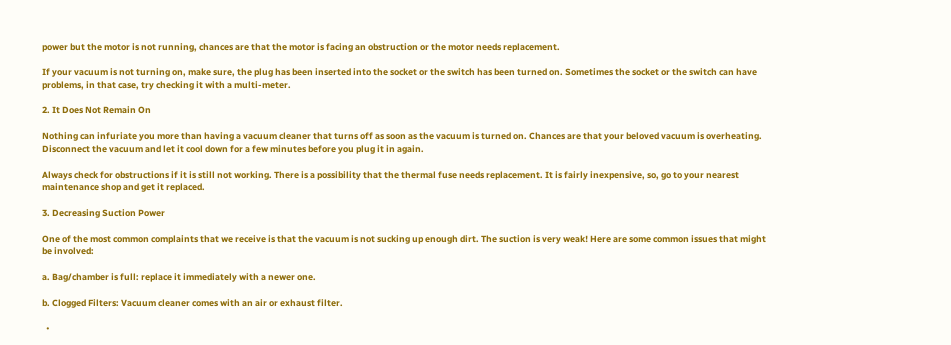power but the motor is not running, chances are that the motor is facing an obstruction or the motor needs replacement.

If your vacuum is not turning on, make sure, the plug has been inserted into the socket or the switch has been turned on. Sometimes the socket or the switch can have problems, in that case, try checking it with a multi-meter.

2. It Does Not Remain On

Nothing can infuriate you more than having a vacuum cleaner that turns off as soon as the vacuum is turned on. Chances are that your beloved vacuum is overheating. Disconnect the vacuum and let it cool down for a few minutes before you plug it in again.

Always check for obstructions if it is still not working. There is a possibility that the thermal fuse needs replacement. It is fairly inexpensive, so, go to your nearest maintenance shop and get it replaced.

3. Decreasing Suction Power

One of the most common complaints that we receive is that the vacuum is not sucking up enough dirt. The suction is very weak! Here are some common issues that might be involved:

a. Bag/chamber is full: replace it immediately with a newer one.

b. Clogged Filters: Vacuum cleaner comes with an air or exhaust filter.

  •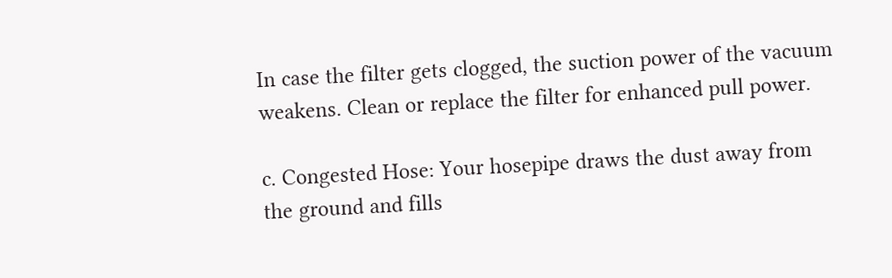In case the filter gets clogged, the suction power of the vacuum weakens. Clean or replace the filter for enhanced pull power.

c. Congested Hose: Your hosepipe draws the dust away from the ground and fills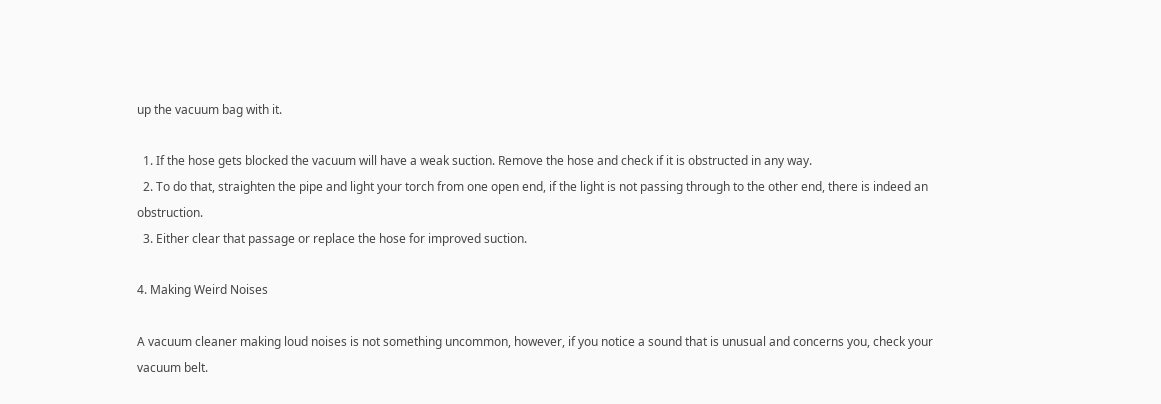up the vacuum bag with it.

  1. If the hose gets blocked the vacuum will have a weak suction. Remove the hose and check if it is obstructed in any way.
  2. To do that, straighten the pipe and light your torch from one open end, if the light is not passing through to the other end, there is indeed an obstruction.
  3. Either clear that passage or replace the hose for improved suction.

4. Making Weird Noises

A vacuum cleaner making loud noises is not something uncommon, however, if you notice a sound that is unusual and concerns you, check your vacuum belt.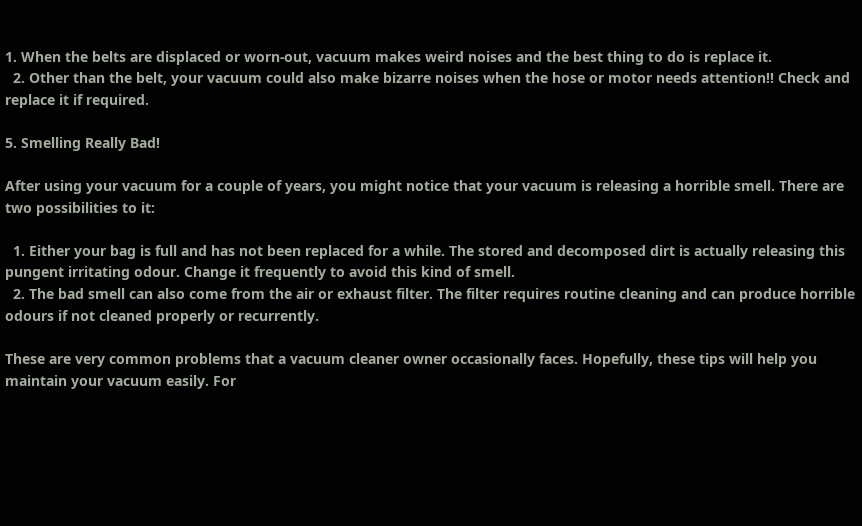1. When the belts are displaced or worn-out, vacuum makes weird noises and the best thing to do is replace it.
  2. Other than the belt, your vacuum could also make bizarre noises when the hose or motor needs attention!! Check and replace it if required.

5. Smelling Really Bad!

After using your vacuum for a couple of years, you might notice that your vacuum is releasing a horrible smell. There are two possibilities to it:

  1. Either your bag is full and has not been replaced for a while. The stored and decomposed dirt is actually releasing this pungent irritating odour. Change it frequently to avoid this kind of smell.
  2. The bad smell can also come from the air or exhaust filter. The filter requires routine cleaning and can produce horrible odours if not cleaned properly or recurrently.

These are very common problems that a vacuum cleaner owner occasionally faces. Hopefully, these tips will help you maintain your vacuum easily. For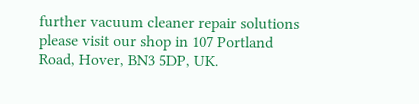further vacuum cleaner repair solutions please visit our shop in 107 Portland Road, Hover, BN3 5DP, UK.